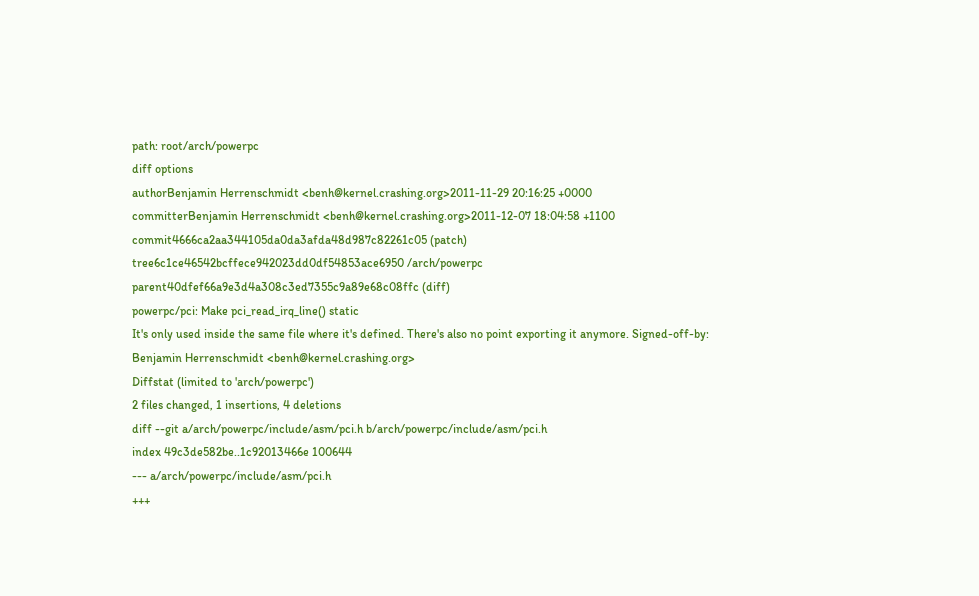path: root/arch/powerpc
diff options
authorBenjamin Herrenschmidt <benh@kernel.crashing.org>2011-11-29 20:16:25 +0000
committerBenjamin Herrenschmidt <benh@kernel.crashing.org>2011-12-07 18:04:58 +1100
commit4666ca2aa344105da0da3afda48d987c82261c05 (patch)
tree6c1ce46542bcffece942023dd0df54853ace6950 /arch/powerpc
parent40dfef66a9e3d4a308c3ed7355c9a89e68c08ffc (diff)
powerpc/pci: Make pci_read_irq_line() static
It's only used inside the same file where it's defined. There's also no point exporting it anymore. Signed-off-by: Benjamin Herrenschmidt <benh@kernel.crashing.org>
Diffstat (limited to 'arch/powerpc')
2 files changed, 1 insertions, 4 deletions
diff --git a/arch/powerpc/include/asm/pci.h b/arch/powerpc/include/asm/pci.h
index 49c3de582be..1c92013466e 100644
--- a/arch/powerpc/include/asm/pci.h
+++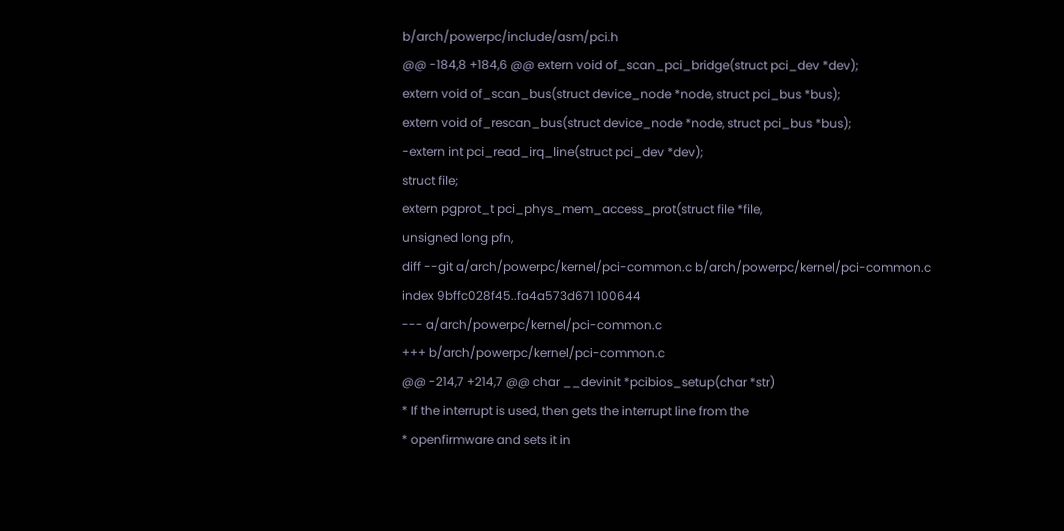b/arch/powerpc/include/asm/pci.h
@@ -184,8 +184,6 @@ extern void of_scan_pci_bridge(struct pci_dev *dev);
extern void of_scan_bus(struct device_node *node, struct pci_bus *bus);
extern void of_rescan_bus(struct device_node *node, struct pci_bus *bus);
-extern int pci_read_irq_line(struct pci_dev *dev);
struct file;
extern pgprot_t pci_phys_mem_access_prot(struct file *file,
unsigned long pfn,
diff --git a/arch/powerpc/kernel/pci-common.c b/arch/powerpc/kernel/pci-common.c
index 9bffc028f45..fa4a573d671 100644
--- a/arch/powerpc/kernel/pci-common.c
+++ b/arch/powerpc/kernel/pci-common.c
@@ -214,7 +214,7 @@ char __devinit *pcibios_setup(char *str)
* If the interrupt is used, then gets the interrupt line from the
* openfirmware and sets it in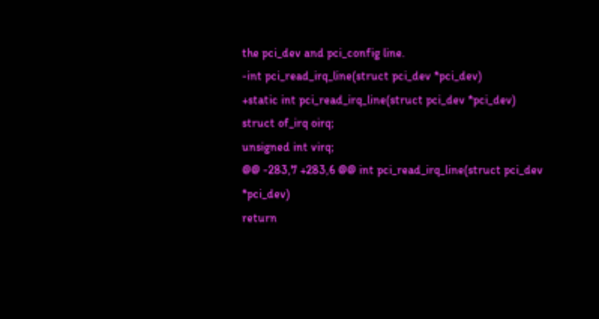the pci_dev and pci_config line.
-int pci_read_irq_line(struct pci_dev *pci_dev)
+static int pci_read_irq_line(struct pci_dev *pci_dev)
struct of_irq oirq;
unsigned int virq;
@@ -283,7 +283,6 @@ int pci_read_irq_line(struct pci_dev *pci_dev)
return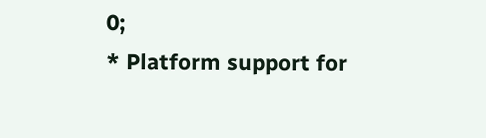0;
* Platform support for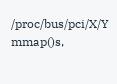/proc/bus/pci/X/Y mmap()s,